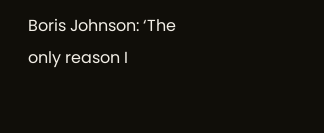Boris Johnson: ‘The only reason I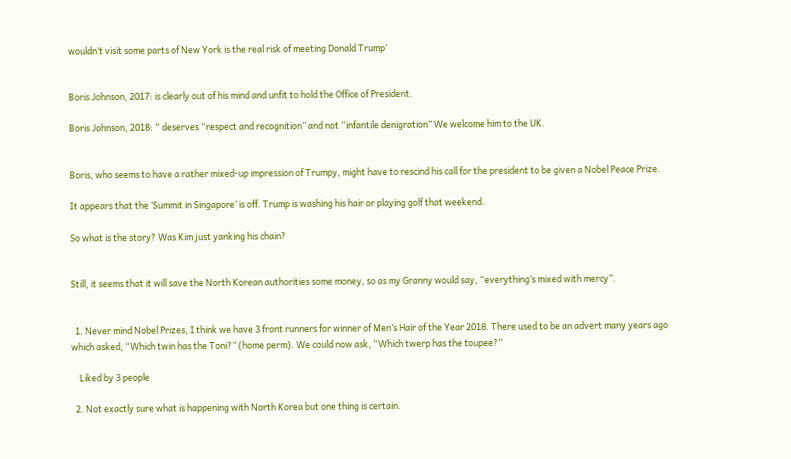wouldn’t visit some parts of New York is the real risk of meeting Donald Trump’


Boris Johnson, 2017: is clearly out of his mind and unfit to hold the Office of President.

Boris Johnson, 2018: “ deserves “respect and recognition” and not “infantile denigration” We welcome him to the UK.


Boris, who seems to have a rather mixed-up impression of Trumpy, might have to rescind his call for the president to be given a Nobel Peace Prize.

It appears that the ‘Summit in Singapore’ is off. Trump is washing his hair or playing golf that weekend.

So what is the story? Was Kim just yanking his chain?


Still, it seems that it will save the North Korean authorities some money, so as my Granny would say, “everything’s mixed with mercy”.


  1. Never mind Nobel Prizes, I think we have 3 front runners for winner of Men’s Hair of the Year 2018. There used to be an advert many years ago which asked, “Which twin has the Toni?” (home perm). We could now ask, “Which twerp has the toupee?”

    Liked by 3 people

  2. Not exactly sure what is happening with North Korea but one thing is certain.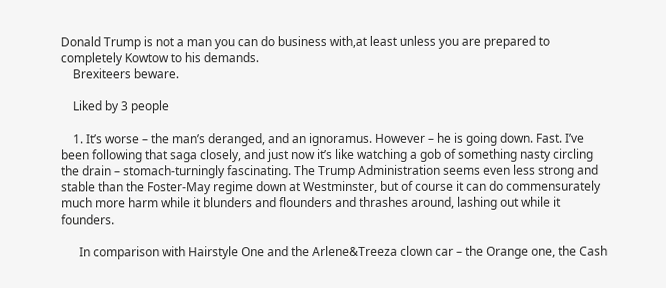Donald Trump is not a man you can do business with,at least unless you are prepared to completely Kowtow to his demands.
    Brexiteers beware.

    Liked by 3 people

    1. It’s worse – the man’s deranged, and an ignoramus. However – he is going down. Fast. I’ve been following that saga closely, and just now it’s like watching a gob of something nasty circling the drain – stomach-turningly fascinating. The Trump Administration seems even less strong and stable than the Foster-May regime down at Westminster, but of course it can do commensurately much more harm while it blunders and flounders and thrashes around, lashing out while it founders.

      In comparison with Hairstyle One and the Arlene&Treeza clown car – the Orange one, the Cash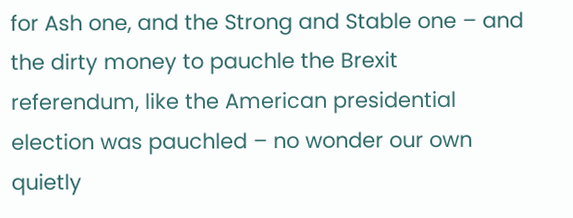for Ash one, and the Strong and Stable one – and the dirty money to pauchle the Brexit referendum, like the American presidential election was pauchled – no wonder our own quietly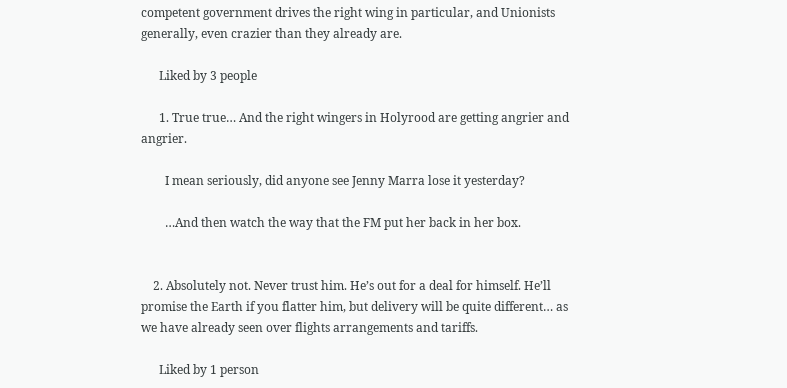competent government drives the right wing in particular, and Unionists generally, even crazier than they already are.

      Liked by 3 people

      1. True true… And the right wingers in Holyrood are getting angrier and angrier.

        I mean seriously, did anyone see Jenny Marra lose it yesterday?

        …And then watch the way that the FM put her back in her box.


    2. Absolutely not. Never trust him. He’s out for a deal for himself. He’ll promise the Earth if you flatter him, but delivery will be quite different… as we have already seen over flights arrangements and tariffs.

      Liked by 1 person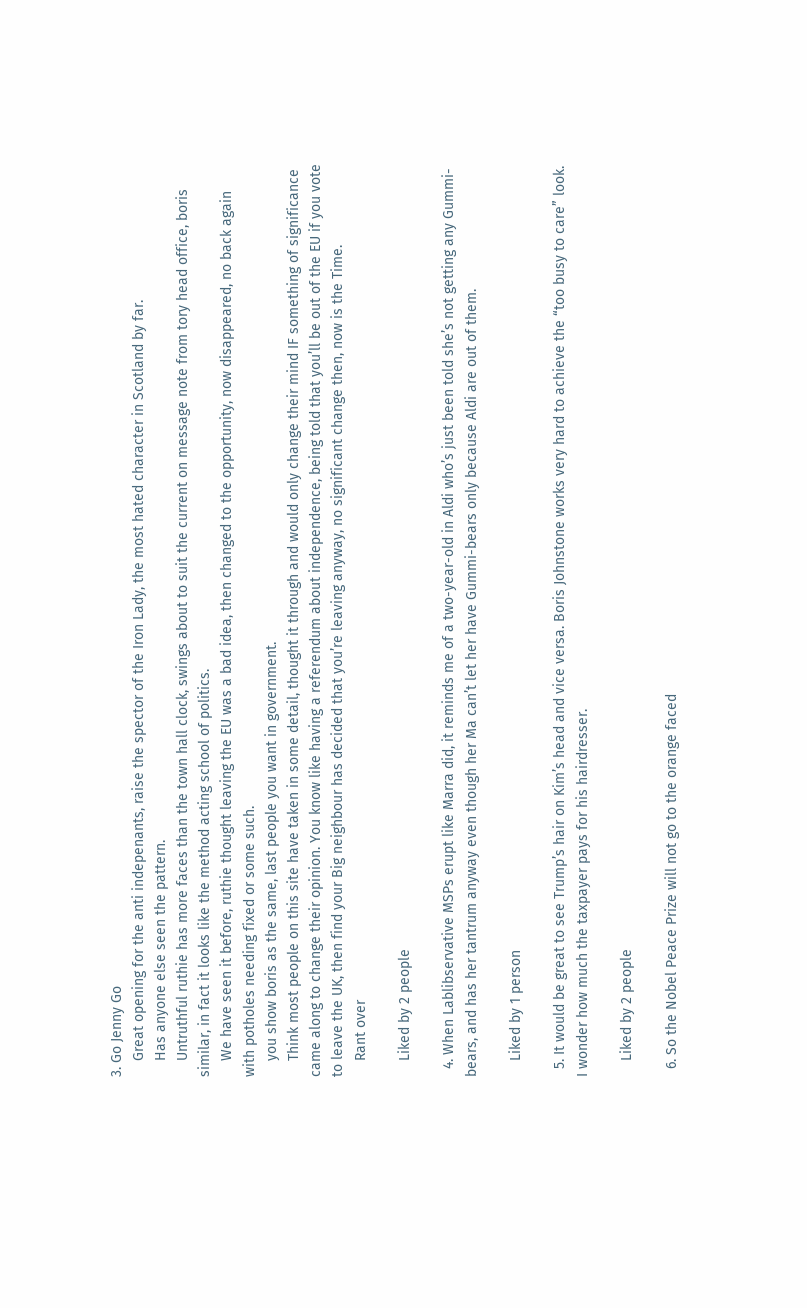3. Go Jenny Go
    Great opening for the anti indepenants, raise the spector of the Iron Lady, the most hated character in Scotland by far.
    Has anyone else seen the pattern.
    Untruthful ruthie has more faces than the town hall clock, swings about to suit the current on message note from tory head office, boris similar, in fact it looks like the method acting school of politics.
    We have seen it before, ruthie thought leaving the EU was a bad idea, then changed to the opportunity, now disappeared, no back again with potholes needing fixed or some such.
    you show boris as the same, last people you want in government.
    Think most people on this site have taken in some detail, thought it through and would only change their mind IF something of significance came along to change their opinion. You know like having a referendum about independence, being told that you’ll be out of the EU if you vote to leave the UK, then find your Big neighbour has decided that you’re leaving anyway, no significant change then, now is the Time.
    Rant over

    Liked by 2 people

  4. When Lablibservative MSPs erupt like Marra did, it reminds me of a two-year-old in Aldi who’s just been told she’s not getting any Gummi-bears, and has her tantrum anyway even though her Ma can’t let her have Gummi-bears only because Aldi are out of them.

    Liked by 1 person

  5. It would be great to see Trump’s hair on Kim’s head and vice versa. Boris Johnstone works very hard to achieve the “too busy to care” look. I wonder how much the taxpayer pays for his hairdresser.

    Liked by 2 people

  6. So the Nobel Peace Prize will not go to the orange faced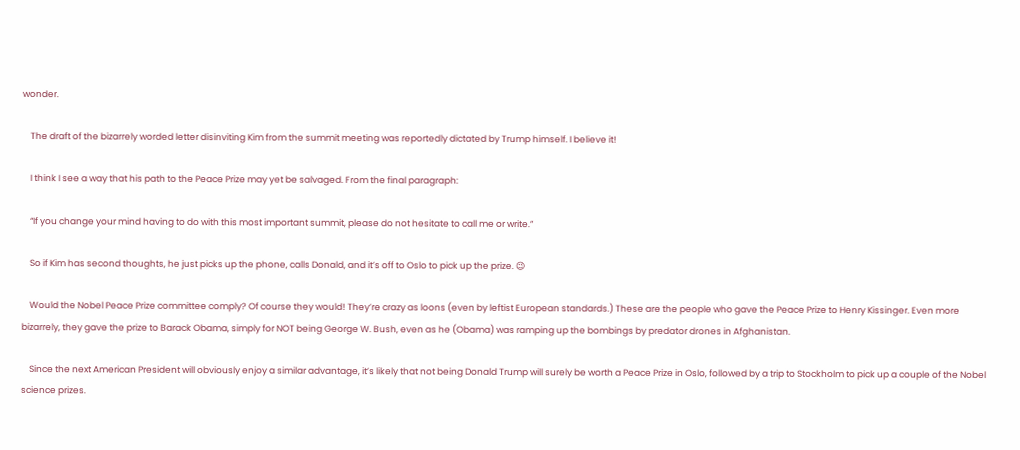wonder.

    The draft of the bizarrely worded letter disinviting Kim from the summit meeting was reportedly dictated by Trump himself. I believe it!

    I think I see a way that his path to the Peace Prize may yet be salvaged. From the final paragraph:

    “If you change your mind having to do with this most important summit, please do not hesitate to call me or write.”

    So if Kim has second thoughts, he just picks up the phone, calls Donald, and it’s off to Oslo to pick up the prize. 😉

    Would the Nobel Peace Prize committee comply? Of course they would! They’re crazy as loons (even by leftist European standards.) These are the people who gave the Peace Prize to Henry Kissinger. Even more bizarrely, they gave the prize to Barack Obama, simply for NOT being George W. Bush, even as he (Obama) was ramping up the bombings by predator drones in Afghanistan.

    Since the next American President will obviously enjoy a similar advantage, it’s likely that not being Donald Trump will surely be worth a Peace Prize in Oslo, followed by a trip to Stockholm to pick up a couple of the Nobel science prizes.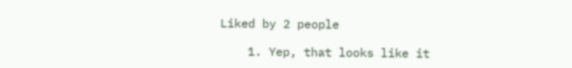Liked by 2 people

    1. Yep, that looks like it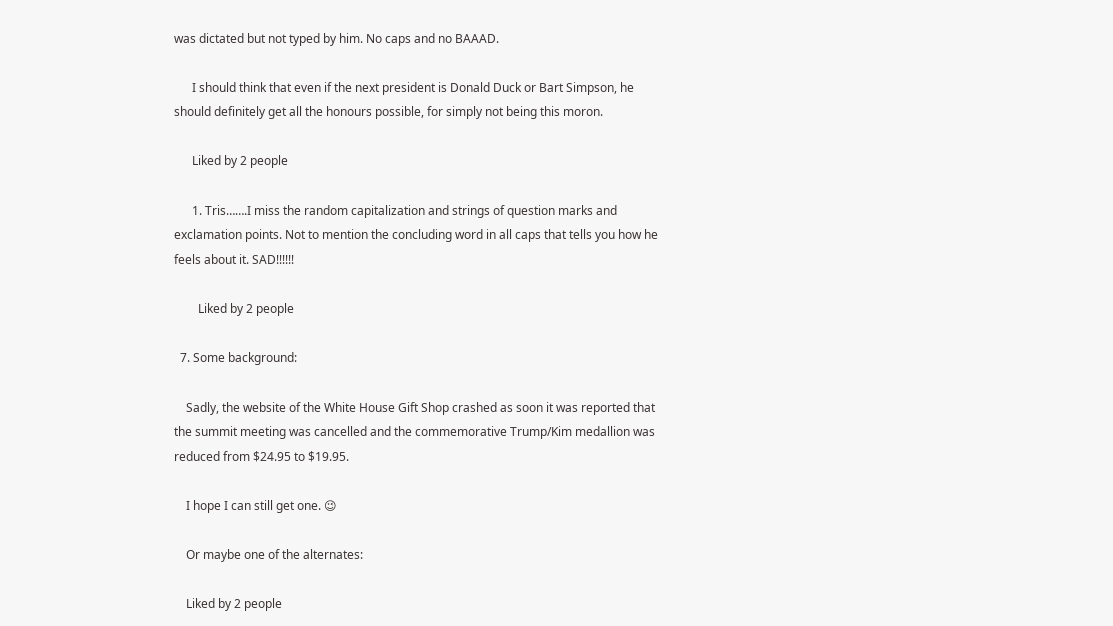was dictated but not typed by him. No caps and no BAAAD.

      I should think that even if the next president is Donald Duck or Bart Simpson, he should definitely get all the honours possible, for simply not being this moron.

      Liked by 2 people

      1. Tris…….I miss the random capitalization and strings of question marks and exclamation points. Not to mention the concluding word in all caps that tells you how he feels about it. SAD!!!!!!

        Liked by 2 people

  7. Some background:

    Sadly, the website of the White House Gift Shop crashed as soon it was reported that the summit meeting was cancelled and the commemorative Trump/Kim medallion was reduced from $24.95 to $19.95.

    I hope I can still get one. 😉

    Or maybe one of the alternates:

    Liked by 2 people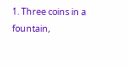1. Three coins in a fountain,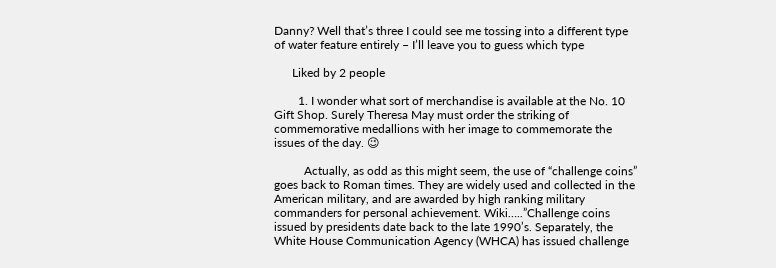Danny? Well that’s three I could see me tossing into a different type of water feature entirely – I’ll leave you to guess which type

      Liked by 2 people

        1. I wonder what sort of merchandise is available at the No. 10 Gift Shop. Surely Theresa May must order the striking of commemorative medallions with her image to commemorate the issues of the day. 😉

          Actually, as odd as this might seem, the use of “challenge coins” goes back to Roman times. They are widely used and collected in the American military, and are awarded by high ranking military commanders for personal achievement. Wiki…..”Challenge coins issued by presidents date back to the late 1990’s. Separately, the White House Communication Agency (WHCA) has issued challenge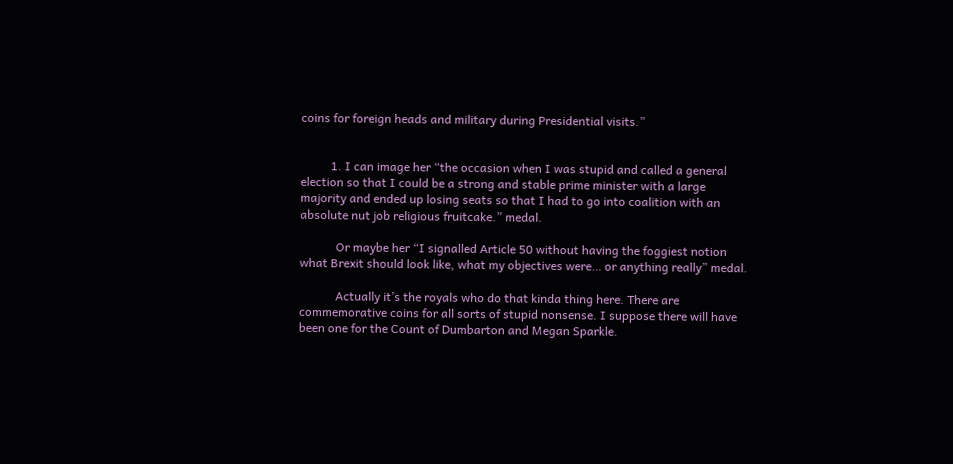coins for foreign heads and military during Presidential visits.”


          1. I can image her “the occasion when I was stupid and called a general election so that I could be a strong and stable prime minister with a large majority and ended up losing seats so that I had to go into coalition with an absolute nut job religious fruitcake.” medal.

            Or maybe her “I signalled Article 50 without having the foggiest notion what Brexit should look like, what my objectives were… or anything really” medal.

            Actually it’s the royals who do that kinda thing here. There are commemorative coins for all sorts of stupid nonsense. I suppose there will have been one for the Count of Dumbarton and Megan Sparkle.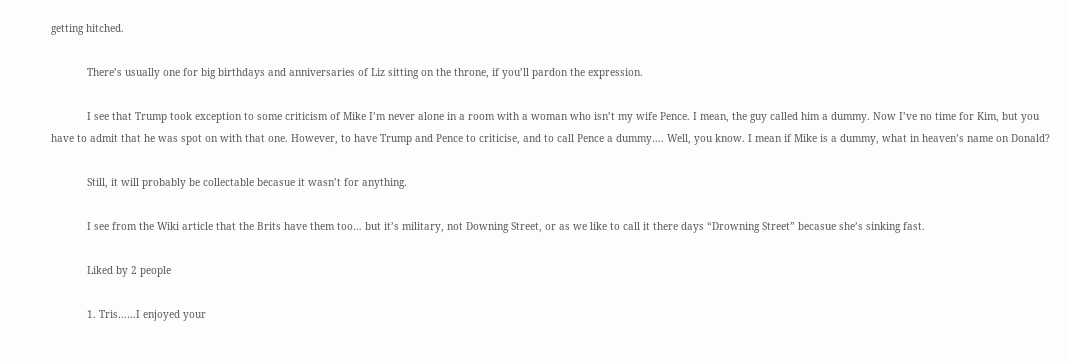getting hitched.

            There’s usually one for big birthdays and anniversaries of Liz sitting on the throne, if you’ll pardon the expression.

            I see that Trump took exception to some criticism of Mike I’m never alone in a room with a woman who isn’t my wife Pence. I mean, the guy called him a dummy. Now I’ve no time for Kim, but you have to admit that he was spot on with that one. However, to have Trump and Pence to criticise, and to call Pence a dummy…. Well, you know. I mean if Mike is a dummy, what in heaven’s name on Donald?

            Still, it will probably be collectable becasue it wasn’t for anything.

            I see from the Wiki article that the Brits have them too… but it’s military, not Downing Street, or as we like to call it there days “Drowning Street” becasue she’s sinking fast.

            Liked by 2 people

            1. Tris……I enjoyed your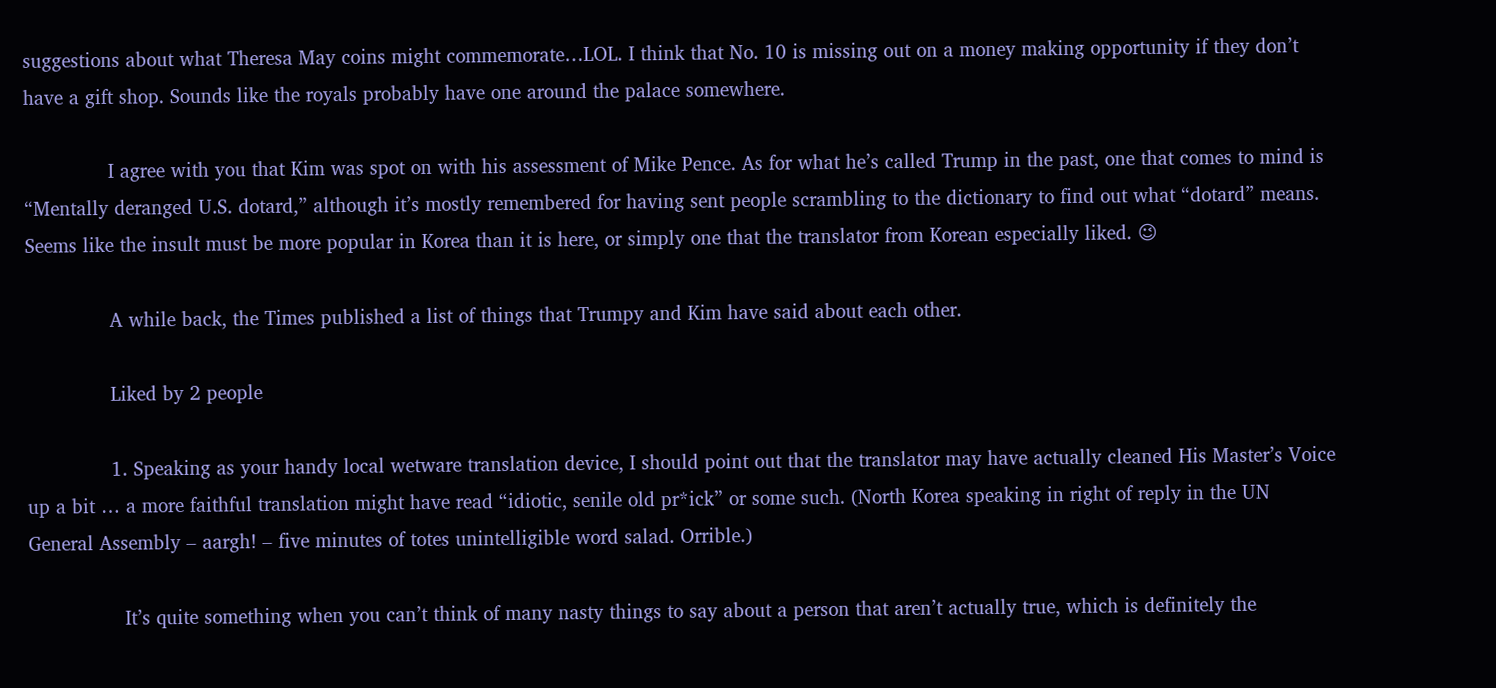suggestions about what Theresa May coins might commemorate…LOL. I think that No. 10 is missing out on a money making opportunity if they don’t have a gift shop. Sounds like the royals probably have one around the palace somewhere.

              I agree with you that Kim was spot on with his assessment of Mike Pence. As for what he’s called Trump in the past, one that comes to mind is “Mentally deranged U.S. dotard,” although it’s mostly remembered for having sent people scrambling to the dictionary to find out what “dotard” means. Seems like the insult must be more popular in Korea than it is here, or simply one that the translator from Korean especially liked. 😉

              A while back, the Times published a list of things that Trumpy and Kim have said about each other.

              Liked by 2 people

              1. Speaking as your handy local wetware translation device, I should point out that the translator may have actually cleaned His Master’s Voice up a bit … a more faithful translation might have read “idiotic, senile old pr*ick” or some such. (North Korea speaking in right of reply in the UN General Assembly – aargh! – five minutes of totes unintelligible word salad. Orrible.)

                It’s quite something when you can’t think of many nasty things to say about a person that aren’t actually true, which is definitely the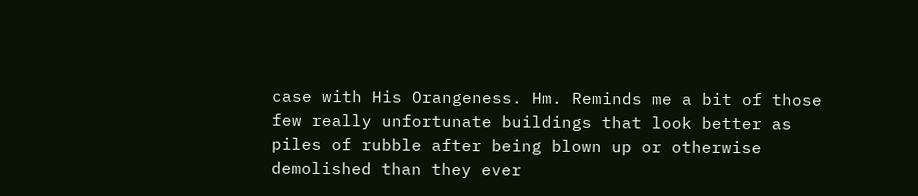case with His Orangeness. Hm. Reminds me a bit of those few really unfortunate buildings that look better as piles of rubble after being blown up or otherwise demolished than they ever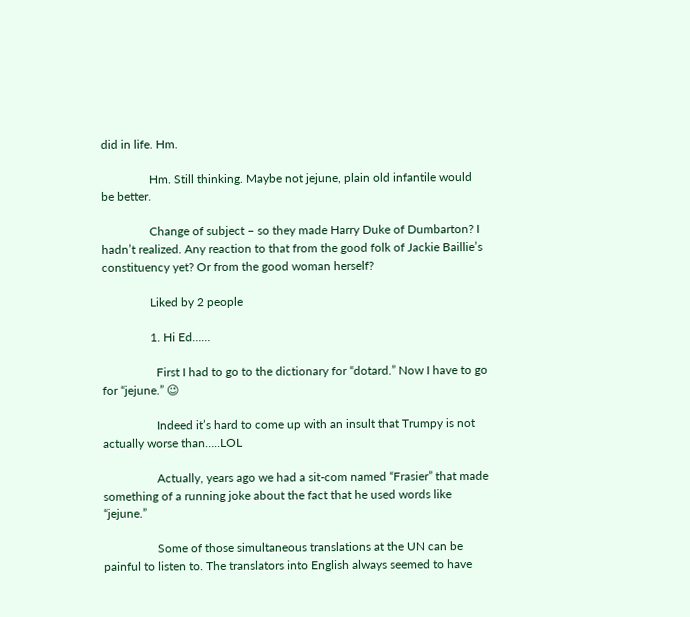did in life. Hm.

                Hm. Still thinking. Maybe not jejune, plain old infantile would be better.

                Change of subject – so they made Harry Duke of Dumbarton? I hadn’t realized. Any reaction to that from the good folk of Jackie Baillie’s constituency yet? Or from the good woman herself?

                Liked by 2 people

                1. Hi Ed……

                  First I had to go to the dictionary for “dotard.” Now I have to go for “jejune.” 😉

                  Indeed it’s hard to come up with an insult that Trumpy is not actually worse than…..LOL

                  Actually, years ago we had a sit-com named “Frasier” that made something of a running joke about the fact that he used words like “jejune.”

                  Some of those simultaneous translations at the UN can be painful to listen to. The translators into English always seemed to have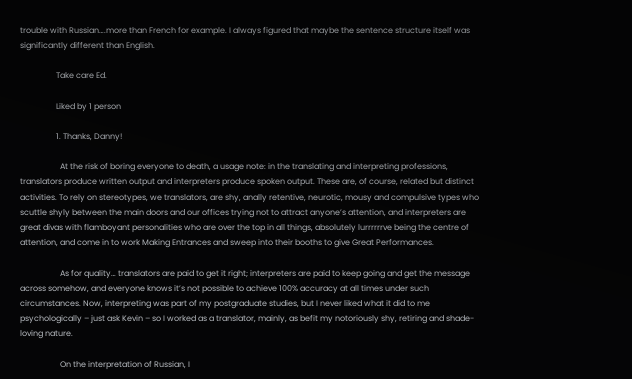trouble with Russian….more than French for example. I always figured that maybe the sentence structure itself was significantly different than English.

                  Take care Ed.

                  Liked by 1 person

                  1. Thanks, Danny!

                    At the risk of boring everyone to death, a usage note: in the translating and interpreting professions, translators produce written output and interpreters produce spoken output. These are, of course, related but distinct activities. To rely on stereotypes, we translators, are shy, anally retentive, neurotic, mousy and compulsive types who scuttle shyly between the main doors and our offices trying not to attract anyone’s attention, and interpreters are great divas with flamboyant personalities who are over the top in all things, absolutely lurrrrrrve being the centre of attention, and come in to work Making Entrances and sweep into their booths to give Great Performances.

                    As for quality… translators are paid to get it right; interpreters are paid to keep going and get the message across somehow, and everyone knows it’s not possible to achieve 100% accuracy at all times under such circumstances. Now, interpreting was part of my postgraduate studies, but I never liked what it did to me psychologically – just ask Kevin – so I worked as a translator, mainly, as befit my notoriously shy, retiring and shade-loving nature.

                    On the interpretation of Russian, I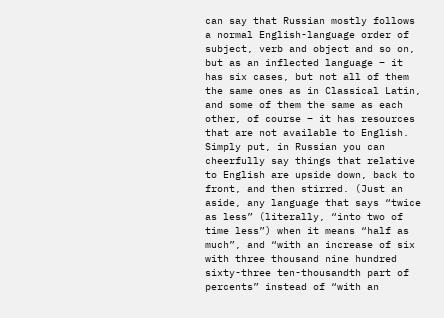can say that Russian mostly follows a normal English-language order of subject, verb and object and so on, but as an inflected language – it has six cases, but not all of them the same ones as in Classical Latin, and some of them the same as each other, of course – it has resources that are not available to English. Simply put, in Russian you can cheerfully say things that relative to English are upside down, back to front, and then stirred. (Just an aside, any language that says “twice as less” (literally, “into two of time less”) when it means “half as much”, and “with an increase of six with three thousand nine hundred sixty-three ten-thousandth part of percents” instead of “with an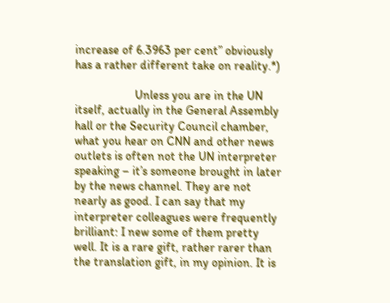increase of 6.3963 per cent” obviously has a rather different take on reality.*)

                    Unless you are in the UN itself, actually in the General Assembly hall or the Security Council chamber, what you hear on CNN and other news outlets is often not the UN interpreter speaking – it’s someone brought in later by the news channel. They are not nearly as good. I can say that my interpreter colleagues were frequently brilliant: I new some of them pretty well. It is a rare gift, rather rarer than the translation gift, in my opinion. It is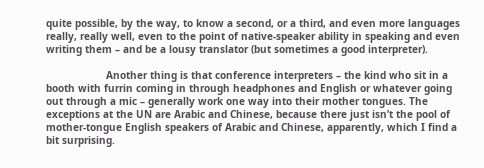quite possible, by the way, to know a second, or a third, and even more languages really, really well, even to the point of native-speaker ability in speaking and even writing them – and be a lousy translator (but sometimes a good interpreter).

                    Another thing is that conference interpreters – the kind who sit in a booth with furrin coming in through headphones and English or whatever going out through a mic – generally work one way into their mother tongues. The exceptions at the UN are Arabic and Chinese, because there just isn’t the pool of mother-tongue English speakers of Arabic and Chinese, apparently, which I find a bit surprising.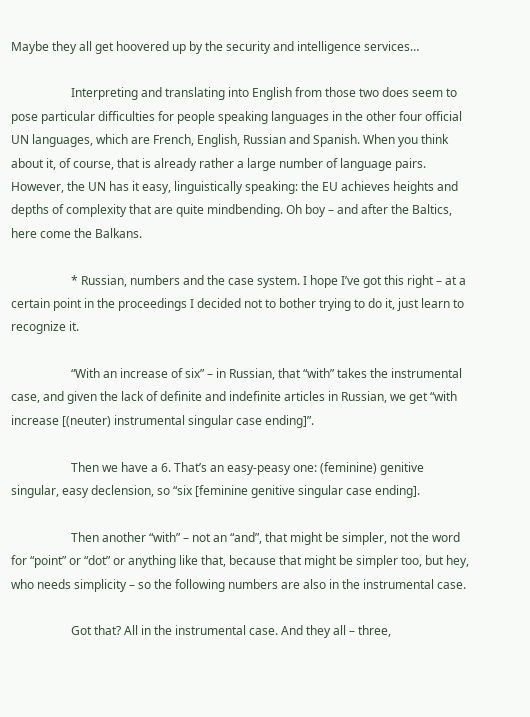Maybe they all get hoovered up by the security and intelligence services…

                    Interpreting and translating into English from those two does seem to pose particular difficulties for people speaking languages in the other four official UN languages, which are French, English, Russian and Spanish. When you think about it, of course, that is already rather a large number of language pairs. However, the UN has it easy, linguistically speaking: the EU achieves heights and depths of complexity that are quite mindbending. Oh boy – and after the Baltics, here come the Balkans.

                    * Russian, numbers and the case system. I hope I’ve got this right – at a certain point in the proceedings I decided not to bother trying to do it, just learn to recognize it.

                    “With an increase of six” – in Russian, that “with” takes the instrumental case, and given the lack of definite and indefinite articles in Russian, we get “with increase [(neuter) instrumental singular case ending]”.

                    Then we have a 6. That’s an easy-peasy one: (feminine) genitive singular, easy declension, so “six [feminine genitive singular case ending].

                    Then another “with” – not an “and”, that might be simpler, not the word for “point” or “dot” or anything like that, because that might be simpler too, but hey, who needs simplicity – so the following numbers are also in the instrumental case.

                    Got that? All in the instrumental case. And they all – three,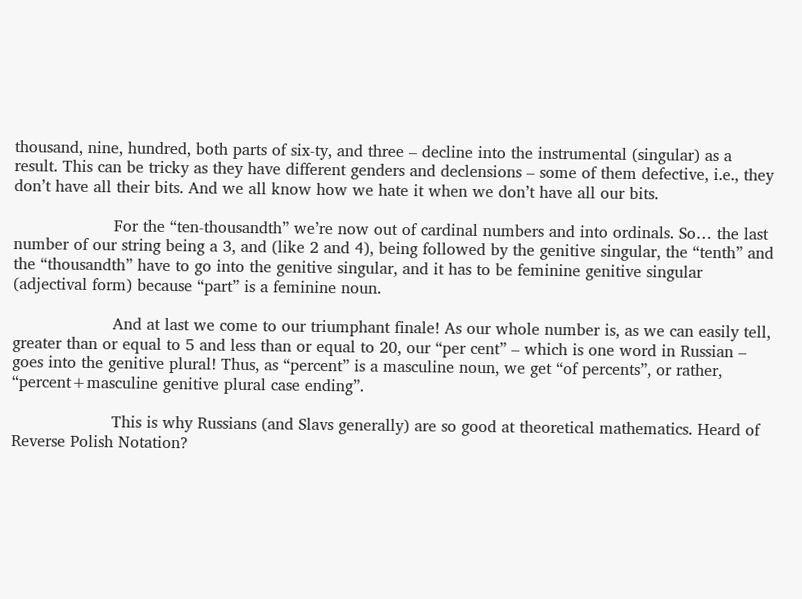thousand, nine, hundred, both parts of six-ty, and three – decline into the instrumental (singular) as a result. This can be tricky as they have different genders and declensions – some of them defective, i.e., they don’t have all their bits. And we all know how we hate it when we don’t have all our bits.

                    For the “ten-thousandth” we’re now out of cardinal numbers and into ordinals. So… the last number of our string being a 3, and (like 2 and 4), being followed by the genitive singular, the “tenth” and the “thousandth” have to go into the genitive singular, and it has to be feminine genitive singular (adjectival form) because “part” is a feminine noun.

                    And at last we come to our triumphant finale! As our whole number is, as we can easily tell, greater than or equal to 5 and less than or equal to 20, our “per cent” – which is one word in Russian – goes into the genitive plural! Thus, as “percent” is a masculine noun, we get “of percents”, or rather, “percent+masculine genitive plural case ending”.

                    This is why Russians (and Slavs generally) are so good at theoretical mathematics. Heard of Reverse Polish Notation?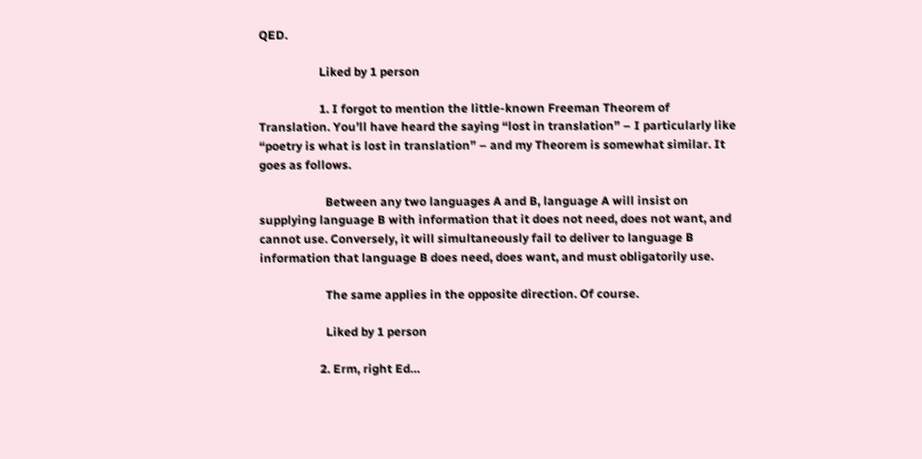QED.

                    Liked by 1 person

                    1. I forgot to mention the little-known Freeman Theorem of Translation. You’ll have heard the saying “lost in translation” – I particularly like “poetry is what is lost in translation” – and my Theorem is somewhat similar. It goes as follows.

                      Between any two languages A and B, language A will insist on supplying language B with information that it does not need, does not want, and cannot use. Conversely, it will simultaneously fail to deliver to language B information that language B does need, does want, and must obligatorily use.

                      The same applies in the opposite direction. Of course.

                      Liked by 1 person

                    2. Erm, right Ed…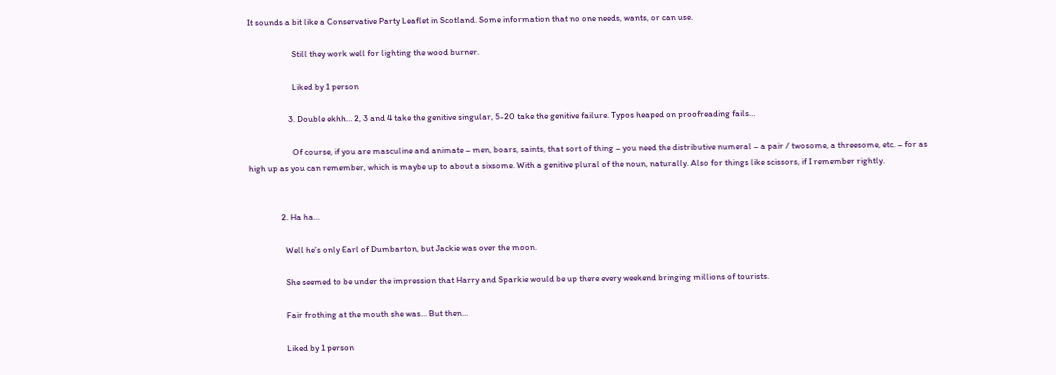It sounds a bit like a Conservative Party Leaflet in Scotland. Some information that no one needs, wants, or can use.

                      Still they work well for lighting the wood burner.

                      Liked by 1 person

                    3. Double ekhh… 2, 3 and 4 take the genitive singular, 5-20 take the genitive failure. Typos heaped on proofreading fails…

                      Of course, if you are masculine and animate – men, boars, saints, that sort of thing – you need the distributive numeral – a pair / twosome, a threesome, etc. – for as high up as you can remember, which is maybe up to about a sixsome. With a genitive plural of the noun, naturally. Also for things like scissors, if I remember rightly.


                2. Ha ha…

                  Well he’s only Earl of Dumbarton, but Jackie was over the moon.

                  She seemed to be under the impression that Harry and Sparkie would be up there every weekend bringing millions of tourists.

                  Fair frothing at the mouth she was… But then…

                  Liked by 1 person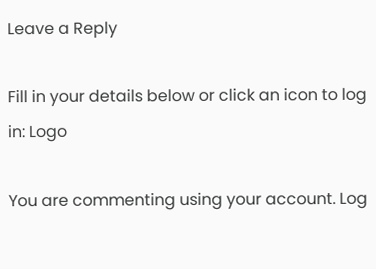Leave a Reply

Fill in your details below or click an icon to log in: Logo

You are commenting using your account. Log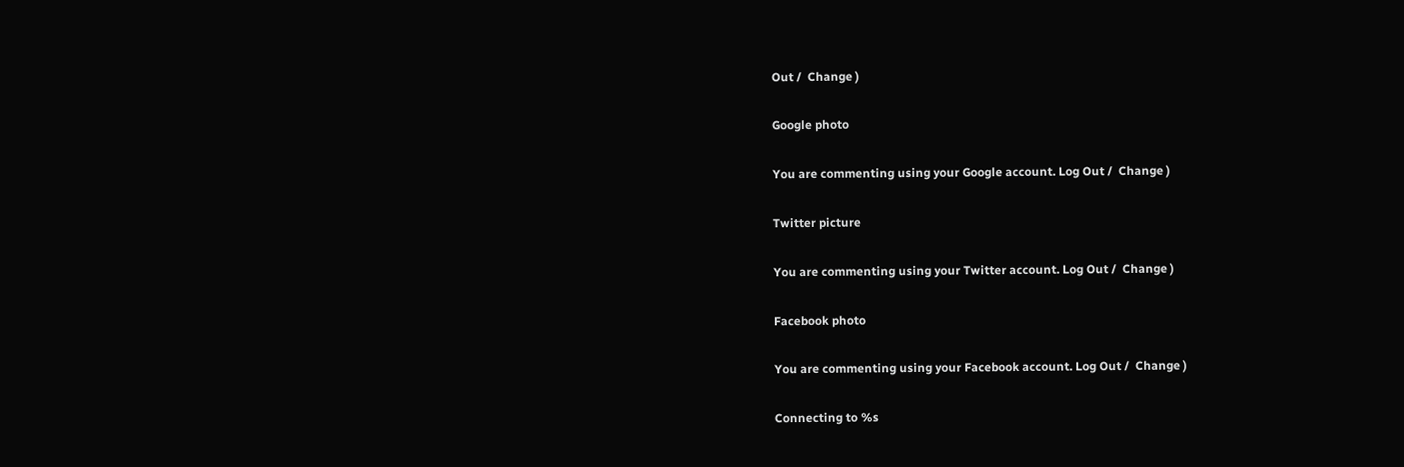Out /  Change )

Google photo

You are commenting using your Google account. Log Out /  Change )

Twitter picture

You are commenting using your Twitter account. Log Out /  Change )

Facebook photo

You are commenting using your Facebook account. Log Out /  Change )

Connecting to %s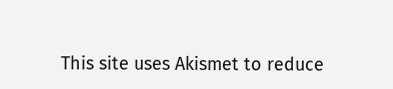This site uses Akismet to reduce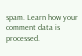spam. Learn how your comment data is processed.